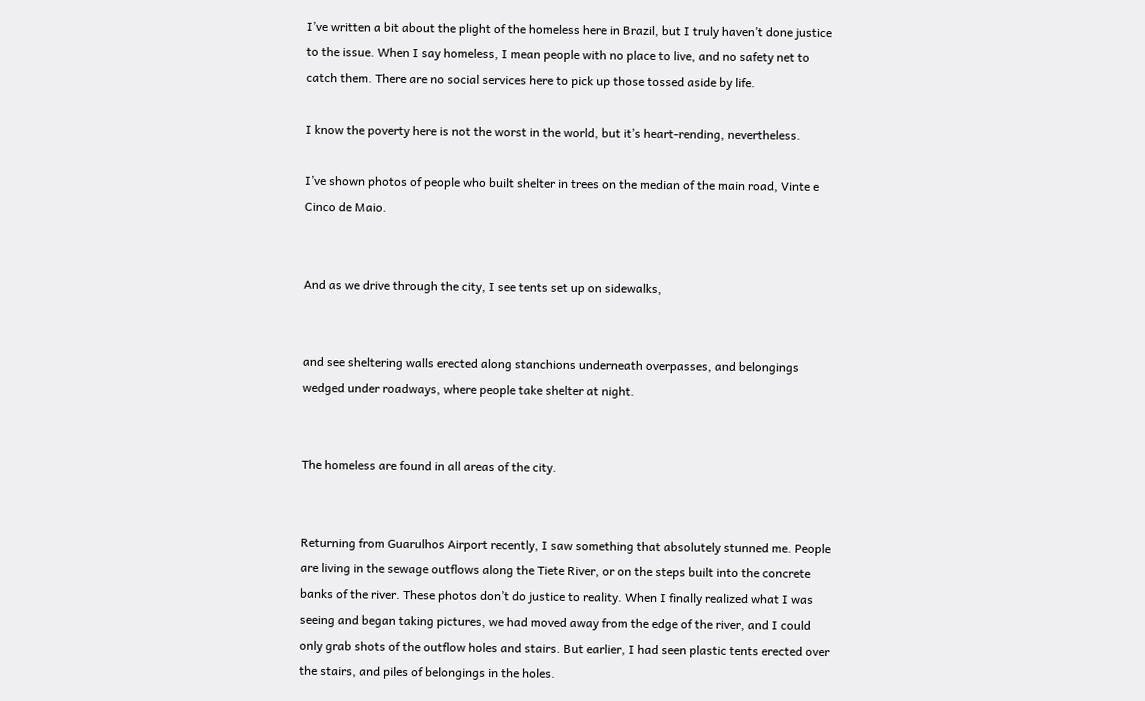I’ve written a bit about the plight of the homeless here in Brazil, but I truly haven’t done justice to the issue. When I say homeless, I mean people with no place to live, and no safety net to catch them. There are no social services here to pick up those tossed aside by life.

I know the poverty here is not the worst in the world, but it’s heart-rending, nevertheless.

I’ve shown photos of people who built shelter in trees on the median of the main road, Vinte e Cinco de Maio.


And as we drive through the city, I see tents set up on sidewalks,


and see sheltering walls erected along stanchions underneath overpasses, and belongings wedged under roadways, where people take shelter at night.


The homeless are found in all areas of the city.


Returning from Guarulhos Airport recently, I saw something that absolutely stunned me. People are living in the sewage outflows along the Tiete River, or on the steps built into the concrete banks of the river. These photos don’t do justice to reality. When I finally realized what I was seeing and began taking pictures, we had moved away from the edge of the river, and I could only grab shots of the outflow holes and stairs. But earlier, I had seen plastic tents erected over the stairs, and piles of belongings in the holes.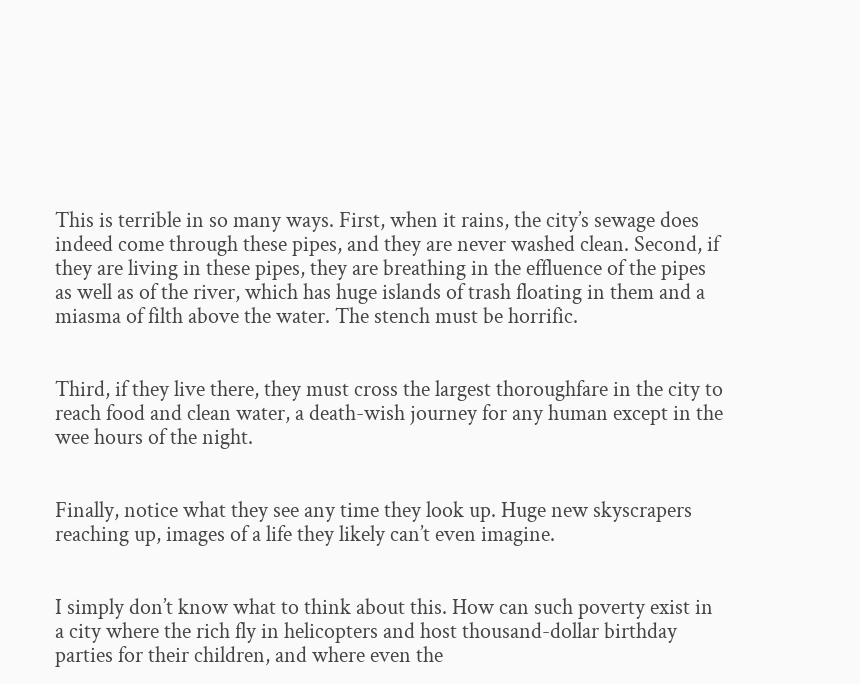This is terrible in so many ways. First, when it rains, the city’s sewage does indeed come through these pipes, and they are never washed clean. Second, if they are living in these pipes, they are breathing in the effluence of the pipes as well as of the river, which has huge islands of trash floating in them and a miasma of filth above the water. The stench must be horrific.


Third, if they live there, they must cross the largest thoroughfare in the city to reach food and clean water, a death-wish journey for any human except in the wee hours of the night.


Finally, notice what they see any time they look up. Huge new skyscrapers reaching up, images of a life they likely can’t even imagine.


I simply don’t know what to think about this. How can such poverty exist in a city where the rich fly in helicopters and host thousand-dollar birthday parties for their children, and where even the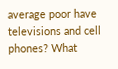average poor have televisions and cell phones? What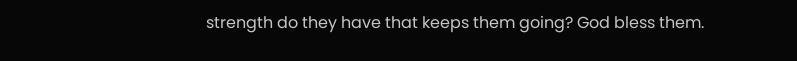strength do they have that keeps them going? God bless them.